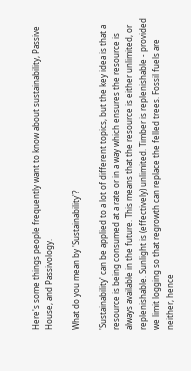Here's some things people frequently want to know about sustainability, Passive House, and Passivology.

What do you mean by 'Sustainability'?

'Sustainability' can be applied to a lot of different topics, but the key idea is that a resource is being consumed at a rate or in a way which ensures the resource is always available in the future. This means that the resource is either unlimited, or replenishable. Sunlight is (effectively) unlimited. Timber is replenishable - provided we limit logging so that regrowth can replace the felled trees. Fossil fuels are neither, hence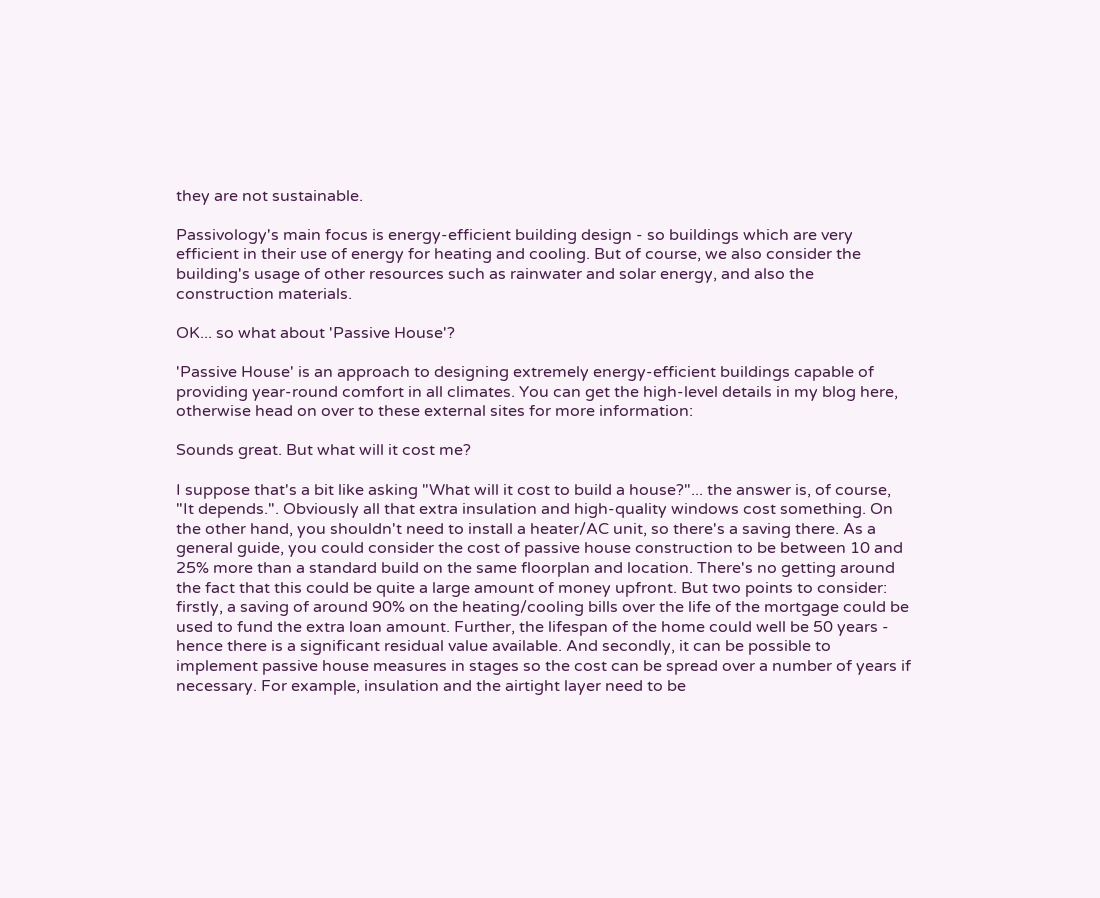they are not sustainable.

Passivology's main focus is energy-efficient building design - so buildings which are very efficient in their use of energy for heating and cooling. But of course, we also consider the building's usage of other resources such as rainwater and solar energy, and also the construction materials.

OK... so what about 'Passive House'?

'Passive House' is an approach to designing extremely energy-efficient buildings capable of providing year-round comfort in all climates. You can get the high-level details in my blog here, otherwise head on over to these external sites for more information:

Sounds great. But what will it cost me?

I suppose that's a bit like asking "What will it cost to build a house?"... the answer is, of course, "It depends.". Obviously all that extra insulation and high-quality windows cost something. On the other hand, you shouldn't need to install a heater/AC unit, so there's a saving there. As a general guide, you could consider the cost of passive house construction to be between 10 and 25% more than a standard build on the same floorplan and location. There's no getting around the fact that this could be quite a large amount of money upfront. But two points to consider: firstly, a saving of around 90% on the heating/cooling bills over the life of the mortgage could be used to fund the extra loan amount. Further, the lifespan of the home could well be 50 years - hence there is a significant residual value available. And secondly, it can be possible to implement passive house measures in stages so the cost can be spread over a number of years if necessary. For example, insulation and the airtight layer need to be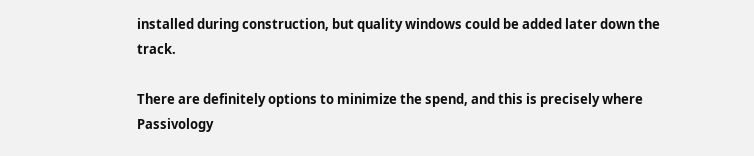installed during construction, but quality windows could be added later down the track.

There are definitely options to minimize the spend, and this is precisely where Passivology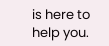is here to help you.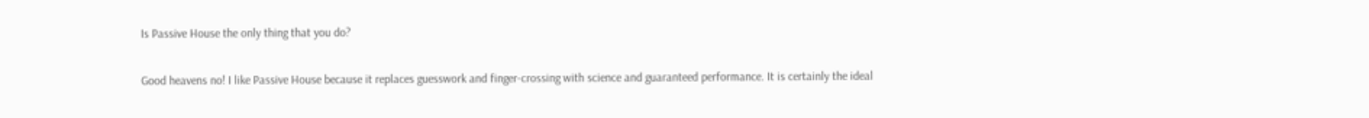Is Passive House the only thing that you do?

Good heavens no! I like Passive House because it replaces guesswork and finger-crossing with science and guaranteed performance. It is certainly the ideal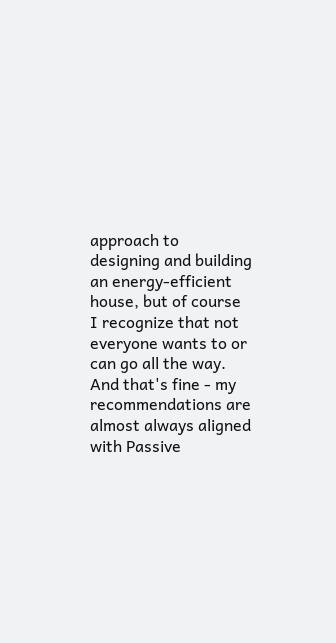approach to designing and building an energy-efficient house, but of course I recognize that not everyone wants to or can go all the way. And that's fine - my recommendations are almost always aligned with Passive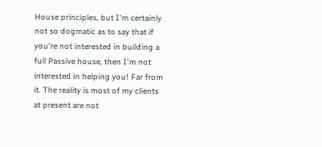House principles, but I'm certainly not so dogmatic as to say that if you're not interested in building a full Passive house, then I'm not interested in helping you! Far from it. The reality is most of my clients at present are not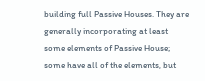building full Passive Houses. They are generally incorporating at least some elements of Passive House; some have all of the elements, but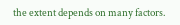the extent depends on many factors.